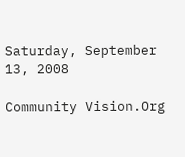Saturday, September 13, 2008

Community Vision.Org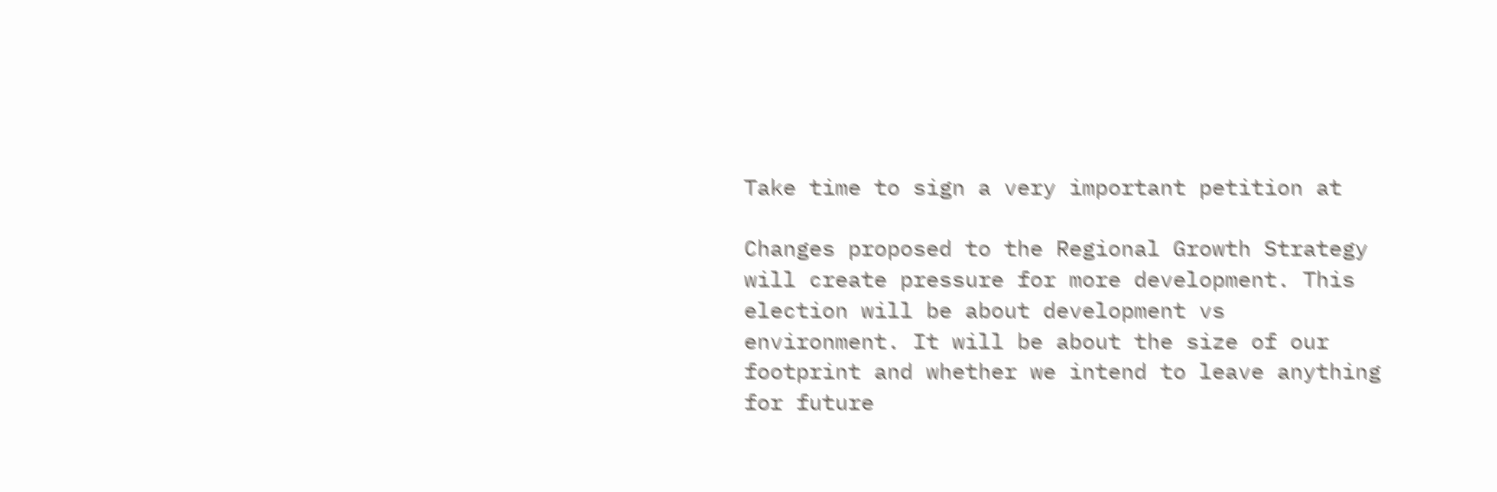Take time to sign a very important petition at

Changes proposed to the Regional Growth Strategy will create pressure for more development. This election will be about development vs environment. It will be about the size of our footprint and whether we intend to leave anything for future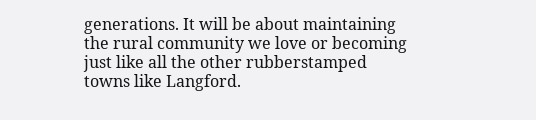generations. It will be about maintaining the rural community we love or becoming just like all the other rubberstamped towns like Langford.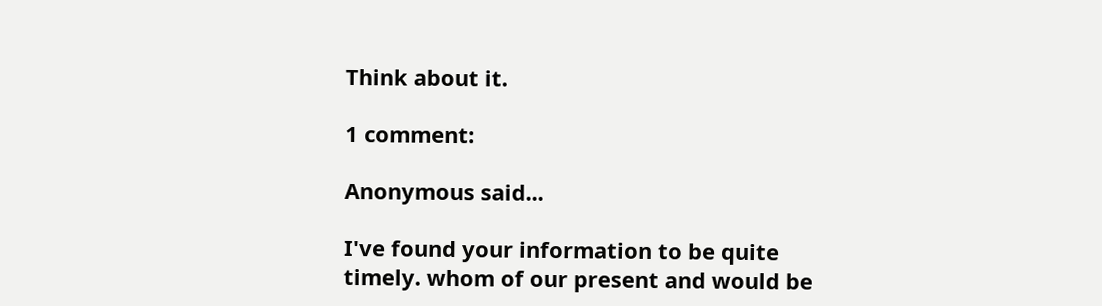Think about it.

1 comment:

Anonymous said...

I've found your information to be quite timely. whom of our present and would be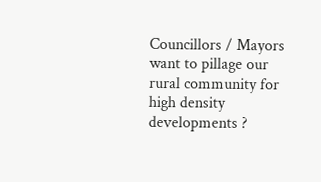Councillors / Mayors want to pillage our rural community for high density developments ?